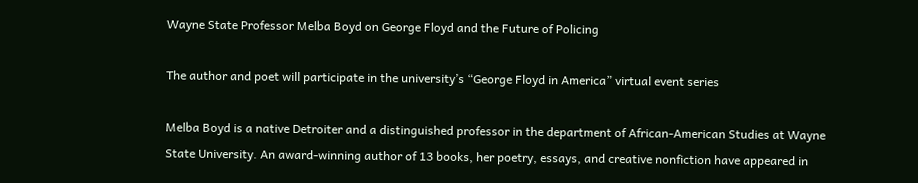Wayne State Professor Melba Boyd on George Floyd and the Future of Policing

The author and poet will participate in the university’s “George Floyd in America” virtual event series

Melba Boyd is a native Detroiter and a distinguished professor in the department of African-American Studies at Wayne State University. An award-winning author of 13 books, her poetry, essays, and creative nonfiction have appeared in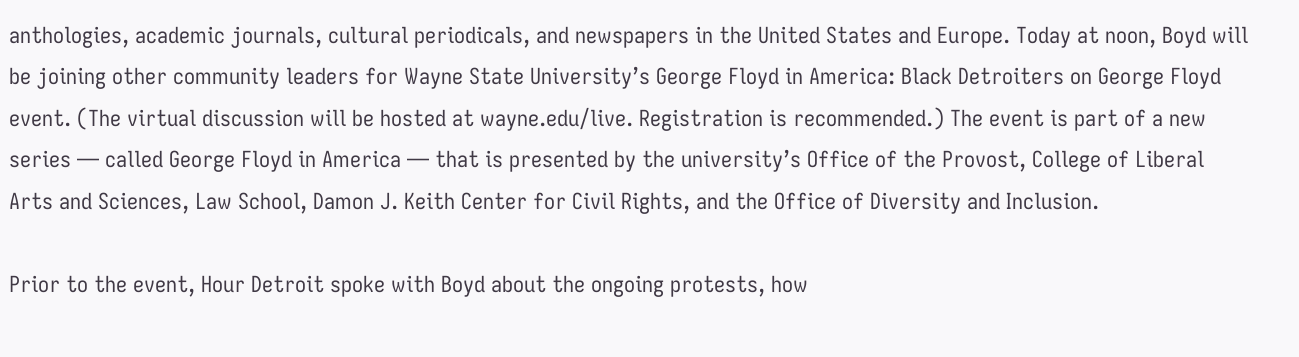anthologies, academic journals, cultural periodicals, and newspapers in the United States and Europe. Today at noon, Boyd will be joining other community leaders for Wayne State University’s George Floyd in America: Black Detroiters on George Floyd event. (The virtual discussion will be hosted at wayne.edu/live. Registration is recommended.) The event is part of a new series — called George Floyd in America — that is presented by the university’s Office of the Provost, College of Liberal Arts and Sciences, Law School, Damon J. Keith Center for Civil Rights, and the Office of Diversity and Inclusion.

Prior to the event, Hour Detroit spoke with Boyd about the ongoing protests, how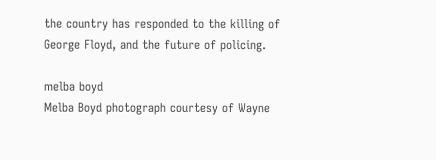the country has responded to the killing of George Floyd, and the future of policing.

melba boyd
Melba Boyd photograph courtesy of Wayne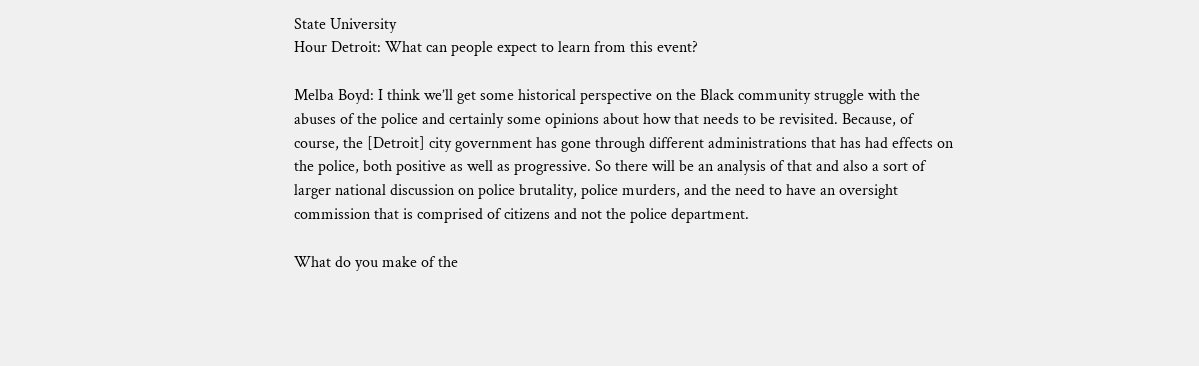State University
Hour Detroit: What can people expect to learn from this event?

Melba Boyd: I think we’ll get some historical perspective on the Black community struggle with the abuses of the police and certainly some opinions about how that needs to be revisited. Because, of course, the [Detroit] city government has gone through different administrations that has had effects on the police, both positive as well as progressive. So there will be an analysis of that and also a sort of larger national discussion on police brutality, police murders, and the need to have an oversight commission that is comprised of citizens and not the police department.

What do you make of the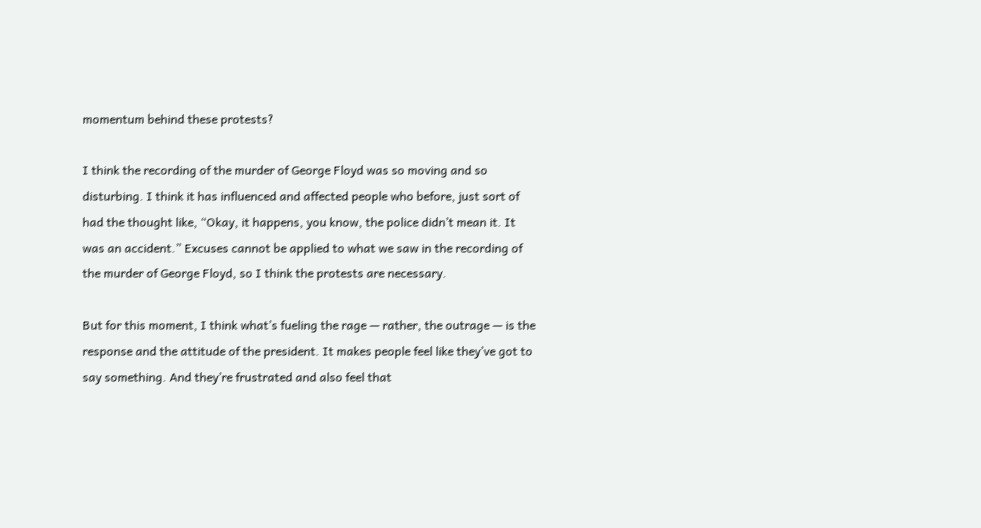momentum behind these protests?

I think the recording of the murder of George Floyd was so moving and so disturbing. I think it has influenced and affected people who before, just sort of had the thought like, “Okay, it happens, you know, the police didn’t mean it. It was an accident.” Excuses cannot be applied to what we saw in the recording of the murder of George Floyd, so I think the protests are necessary.

But for this moment, I think what’s fueling the rage — rather, the outrage — is the response and the attitude of the president. It makes people feel like they’ve got to say something. And they’re frustrated and also feel that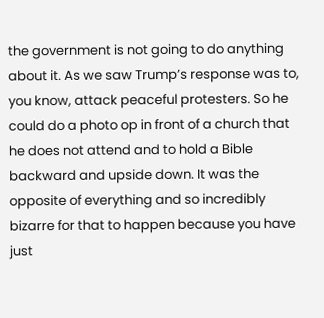the government is not going to do anything about it. As we saw Trump’s response was to, you know, attack peaceful protesters. So he could do a photo op in front of a church that he does not attend and to hold a Bible backward and upside down. It was the opposite of everything and so incredibly bizarre for that to happen because you have just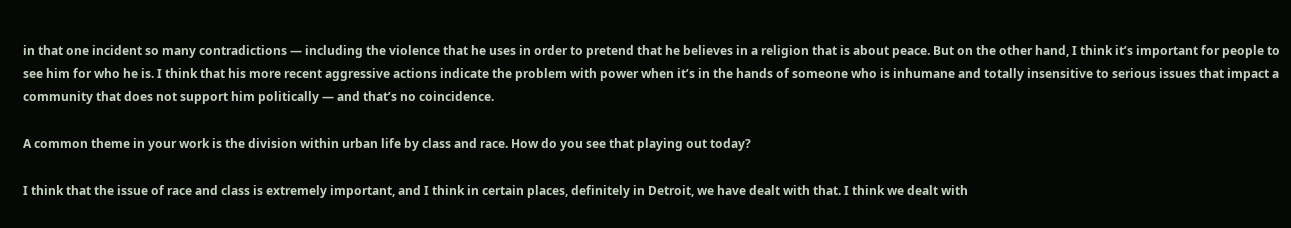in that one incident so many contradictions — including the violence that he uses in order to pretend that he believes in a religion that is about peace. But on the other hand, I think it’s important for people to see him for who he is. I think that his more recent aggressive actions indicate the problem with power when it’s in the hands of someone who is inhumane and totally insensitive to serious issues that impact a community that does not support him politically — and that’s no coincidence.

A common theme in your work is the division within urban life by class and race. How do you see that playing out today?

I think that the issue of race and class is extremely important, and I think in certain places, definitely in Detroit, we have dealt with that. I think we dealt with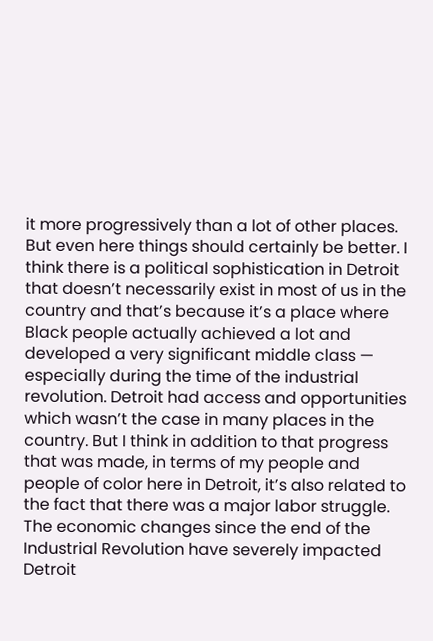it more progressively than a lot of other places. But even here things should certainly be better. I think there is a political sophistication in Detroit that doesn’t necessarily exist in most of us in the country and that’s because it’s a place where Black people actually achieved a lot and developed a very significant middle class — especially during the time of the industrial revolution. Detroit had access and opportunities which wasn’t the case in many places in the country. But I think in addition to that progress that was made, in terms of my people and people of color here in Detroit, it’s also related to the fact that there was a major labor struggle. The economic changes since the end of the Industrial Revolution have severely impacted Detroit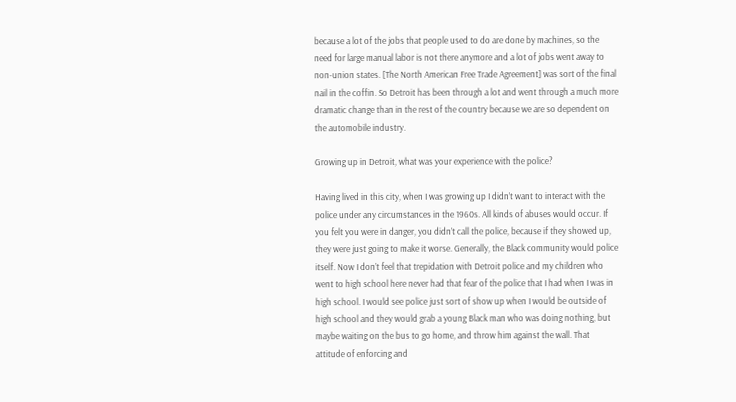because a lot of the jobs that people used to do are done by machines, so the need for large manual labor is not there anymore and a lot of jobs went away to non-union states. [The North American Free Trade Agreement] was sort of the final nail in the coffin. So Detroit has been through a lot and went through a much more dramatic change than in the rest of the country because we are so dependent on the automobile industry.

Growing up in Detroit, what was your experience with the police?

Having lived in this city, when I was growing up I didn’t want to interact with the police under any circumstances in the 1960s. All kinds of abuses would occur. If you felt you were in danger, you didn’t call the police, because if they showed up, they were just going to make it worse. Generally, the Black community would police itself. Now I don’t feel that trepidation with Detroit police and my children who went to high school here never had that fear of the police that I had when I was in high school. I would see police just sort of show up when I would be outside of high school and they would grab a young Black man who was doing nothing, but maybe waiting on the bus to go home, and throw him against the wall. That attitude of enforcing and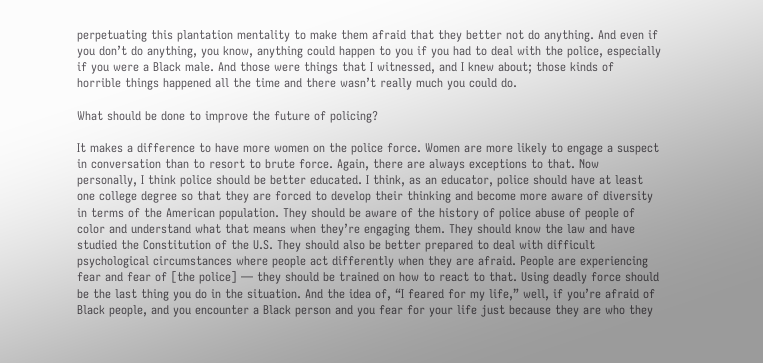perpetuating this plantation mentality to make them afraid that they better not do anything. And even if you don’t do anything, you know, anything could happen to you if you had to deal with the police, especially if you were a Black male. And those were things that I witnessed, and I knew about; those kinds of horrible things happened all the time and there wasn’t really much you could do.

What should be done to improve the future of policing?

It makes a difference to have more women on the police force. Women are more likely to engage a suspect in conversation than to resort to brute force. Again, there are always exceptions to that. Now personally, I think police should be better educated. I think, as an educator, police should have at least one college degree so that they are forced to develop their thinking and become more aware of diversity in terms of the American population. They should be aware of the history of police abuse of people of color and understand what that means when they’re engaging them. They should know the law and have studied the Constitution of the U.S. They should also be better prepared to deal with difficult psychological circumstances where people act differently when they are afraid. People are experiencing fear and fear of [the police] — they should be trained on how to react to that. Using deadly force should be the last thing you do in the situation. And the idea of, “I feared for my life,” well, if you’re afraid of Black people, and you encounter a Black person and you fear for your life just because they are who they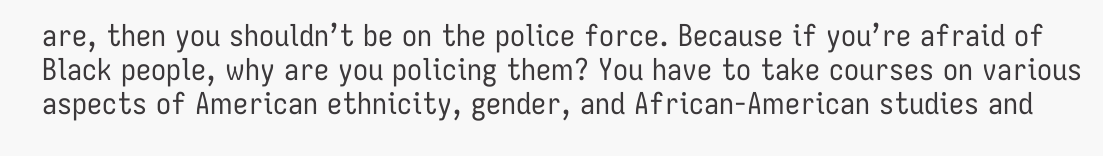are, then you shouldn’t be on the police force. Because if you’re afraid of Black people, why are you policing them? You have to take courses on various aspects of American ethnicity, gender, and African-American studies and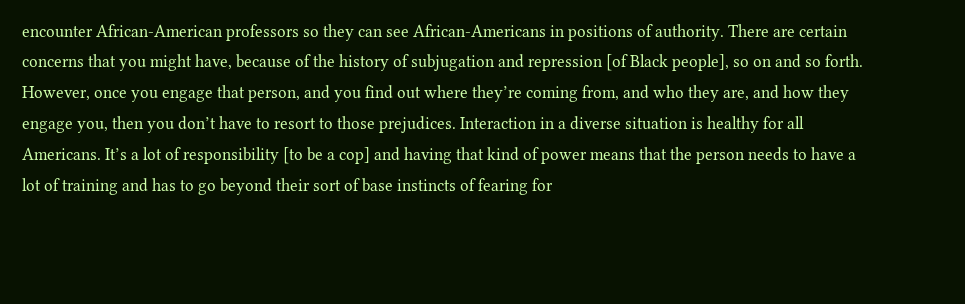encounter African-American professors so they can see African-Americans in positions of authority. There are certain concerns that you might have, because of the history of subjugation and repression [of Black people], so on and so forth. However, once you engage that person, and you find out where they’re coming from, and who they are, and how they engage you, then you don’t have to resort to those prejudices. Interaction in a diverse situation is healthy for all Americans. It’s a lot of responsibility [to be a cop] and having that kind of power means that the person needs to have a lot of training and has to go beyond their sort of base instincts of fearing for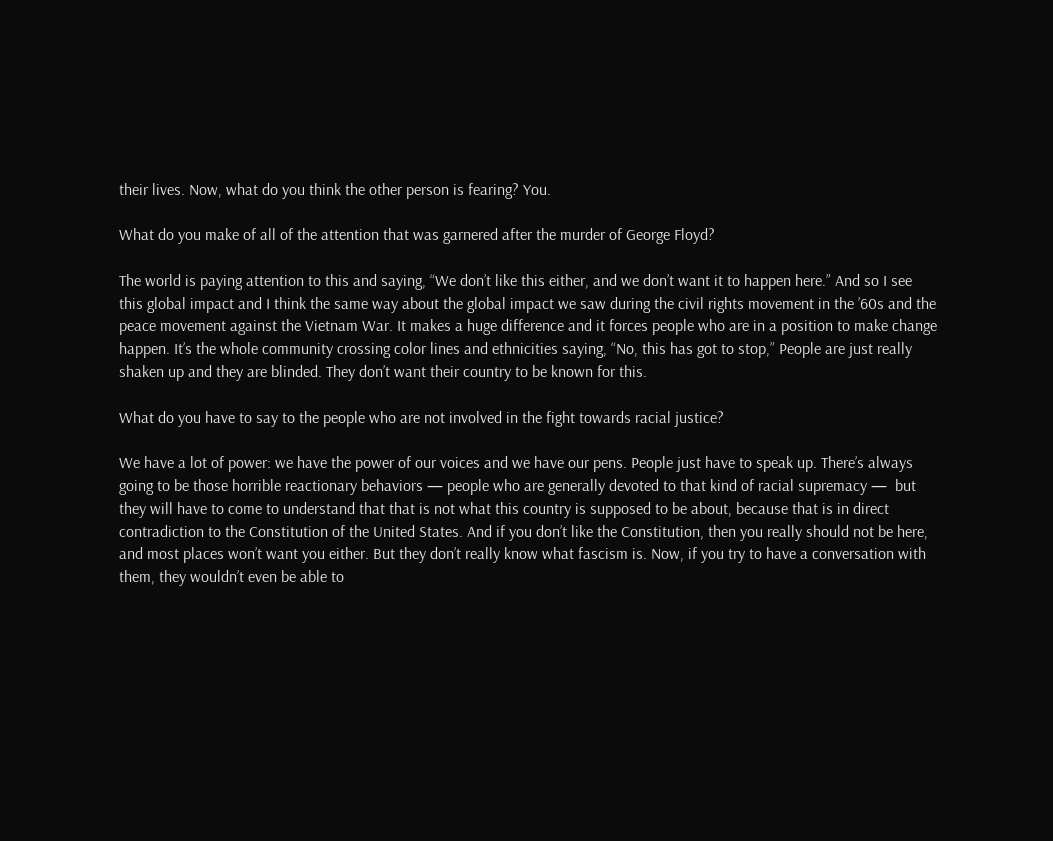their lives. Now, what do you think the other person is fearing? You.

What do you make of all of the attention that was garnered after the murder of George Floyd?

The world is paying attention to this and saying, “We don’t like this either, and we don’t want it to happen here.” And so I see this global impact and I think the same way about the global impact we saw during the civil rights movement in the ’60s and the peace movement against the Vietnam War. It makes a huge difference and it forces people who are in a position to make change happen. It’s the whole community crossing color lines and ethnicities saying, “No, this has got to stop,” People are just really shaken up and they are blinded. They don’t want their country to be known for this.

What do you have to say to the people who are not involved in the fight towards racial justice?

We have a lot of power: we have the power of our voices and we have our pens. People just have to speak up. There’s always going to be those horrible reactionary behaviors — people who are generally devoted to that kind of racial supremacy —  but they will have to come to understand that that is not what this country is supposed to be about, because that is in direct contradiction to the Constitution of the United States. And if you don’t like the Constitution, then you really should not be here, and most places won’t want you either. But they don’t really know what fascism is. Now, if you try to have a conversation with them, they wouldn’t even be able to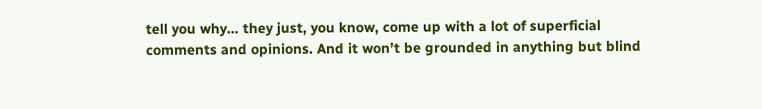tell you why… they just, you know, come up with a lot of superficial comments and opinions. And it won’t be grounded in anything but blind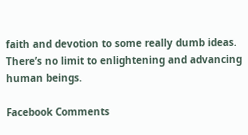faith and devotion to some really dumb ideas. There’s no limit to enlightening and advancing human beings.

Facebook Comments